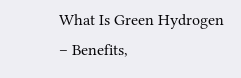What Is Green Hydrogen – Benefits,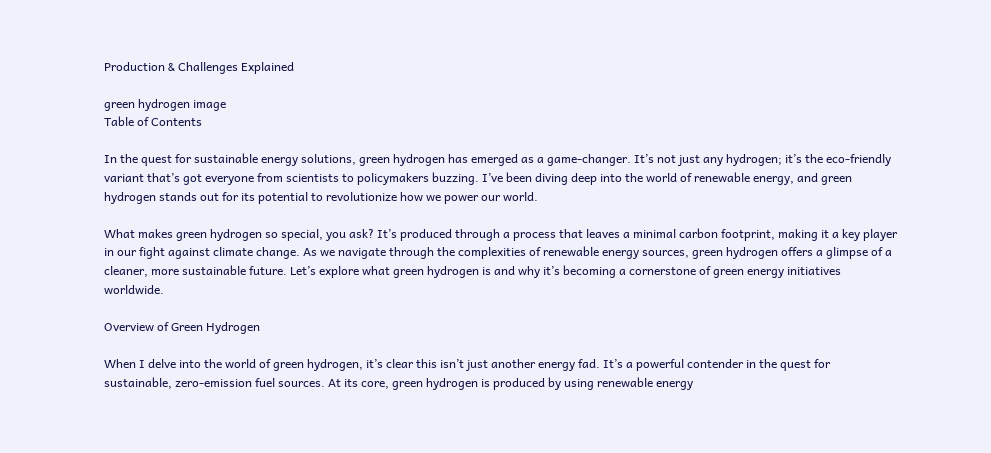Production & Challenges Explained

green hydrogen image
Table of Contents

In the quest for sustainable energy solutions, green hydrogen has emerged as a game-changer. It’s not just any hydrogen; it’s the eco-friendly variant that’s got everyone from scientists to policymakers buzzing. I’ve been diving deep into the world of renewable energy, and green hydrogen stands out for its potential to revolutionize how we power our world.

What makes green hydrogen so special, you ask? It’s produced through a process that leaves a minimal carbon footprint, making it a key player in our fight against climate change. As we navigate through the complexities of renewable energy sources, green hydrogen offers a glimpse of a cleaner, more sustainable future. Let’s explore what green hydrogen is and why it’s becoming a cornerstone of green energy initiatives worldwide.

Overview of Green Hydrogen

When I delve into the world of green hydrogen, it’s clear this isn’t just another energy fad. It’s a powerful contender in the quest for sustainable, zero-emission fuel sources. At its core, green hydrogen is produced by using renewable energy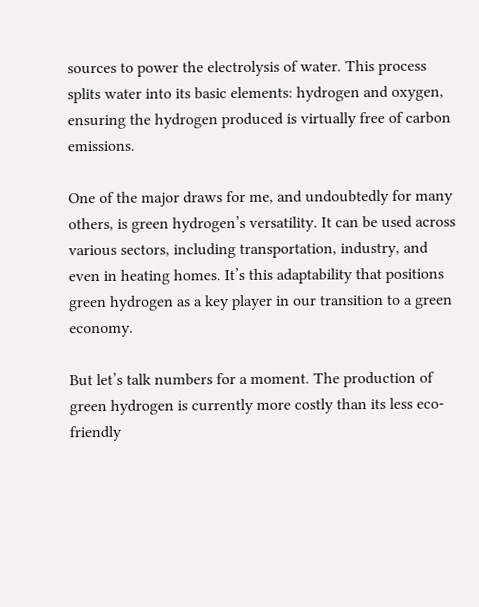sources to power the electrolysis of water. This process splits water into its basic elements: hydrogen and oxygen, ensuring the hydrogen produced is virtually free of carbon emissions.

One of the major draws for me, and undoubtedly for many others, is green hydrogen’s versatility. It can be used across various sectors, including transportation, industry, and even in heating homes. It’s this adaptability that positions green hydrogen as a key player in our transition to a green economy.

But let’s talk numbers for a moment. The production of green hydrogen is currently more costly than its less eco-friendly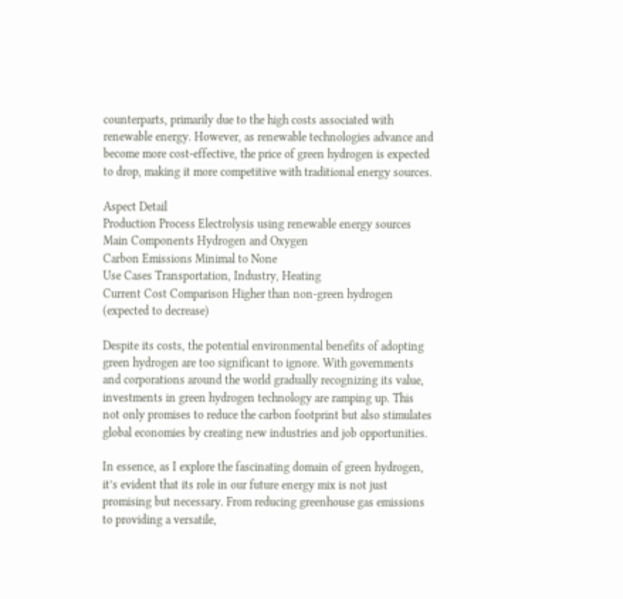counterparts, primarily due to the high costs associated with renewable energy. However, as renewable technologies advance and become more cost-effective, the price of green hydrogen is expected to drop, making it more competitive with traditional energy sources.

Aspect Detail
Production Process Electrolysis using renewable energy sources
Main Components Hydrogen and Oxygen
Carbon Emissions Minimal to None
Use Cases Transportation, Industry, Heating
Current Cost Comparison Higher than non-green hydrogen (expected to decrease)

Despite its costs, the potential environmental benefits of adopting green hydrogen are too significant to ignore. With governments and corporations around the world gradually recognizing its value, investments in green hydrogen technology are ramping up. This not only promises to reduce the carbon footprint but also stimulates global economies by creating new industries and job opportunities.

In essence, as I explore the fascinating domain of green hydrogen, it’s evident that its role in our future energy mix is not just promising but necessary. From reducing greenhouse gas emissions to providing a versatile,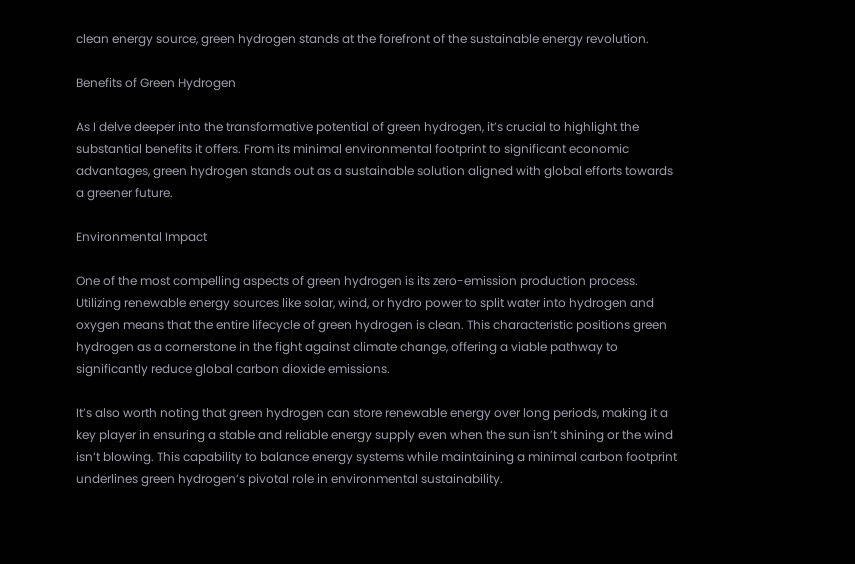clean energy source, green hydrogen stands at the forefront of the sustainable energy revolution.

Benefits of Green Hydrogen

As I delve deeper into the transformative potential of green hydrogen, it’s crucial to highlight the substantial benefits it offers. From its minimal environmental footprint to significant economic advantages, green hydrogen stands out as a sustainable solution aligned with global efforts towards a greener future.

Environmental Impact

One of the most compelling aspects of green hydrogen is its zero-emission production process. Utilizing renewable energy sources like solar, wind, or hydro power to split water into hydrogen and oxygen means that the entire lifecycle of green hydrogen is clean. This characteristic positions green hydrogen as a cornerstone in the fight against climate change, offering a viable pathway to significantly reduce global carbon dioxide emissions.

It’s also worth noting that green hydrogen can store renewable energy over long periods, making it a key player in ensuring a stable and reliable energy supply even when the sun isn’t shining or the wind isn’t blowing. This capability to balance energy systems while maintaining a minimal carbon footprint underlines green hydrogen’s pivotal role in environmental sustainability.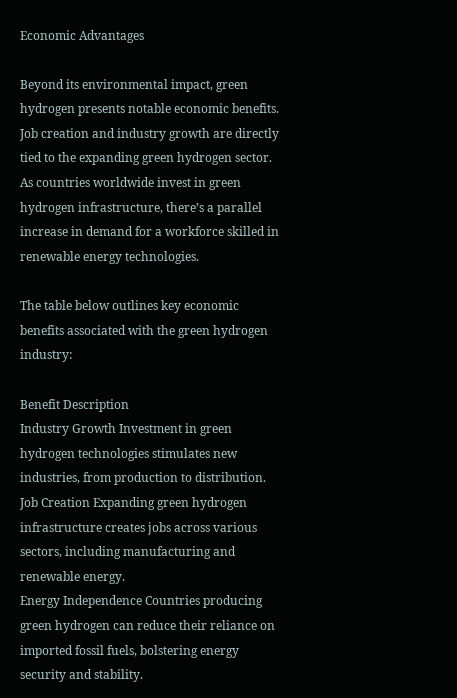Economic Advantages

Beyond its environmental impact, green hydrogen presents notable economic benefits. Job creation and industry growth are directly tied to the expanding green hydrogen sector. As countries worldwide invest in green hydrogen infrastructure, there’s a parallel increase in demand for a workforce skilled in renewable energy technologies.

The table below outlines key economic benefits associated with the green hydrogen industry:

Benefit Description
Industry Growth Investment in green hydrogen technologies stimulates new industries, from production to distribution.
Job Creation Expanding green hydrogen infrastructure creates jobs across various sectors, including manufacturing and renewable energy.
Energy Independence Countries producing green hydrogen can reduce their reliance on imported fossil fuels, bolstering energy security and stability.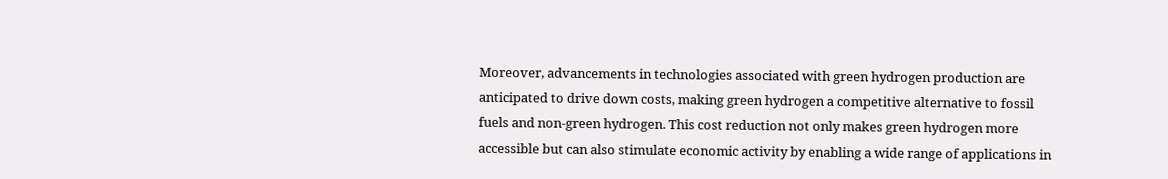Moreover, advancements in technologies associated with green hydrogen production are anticipated to drive down costs, making green hydrogen a competitive alternative to fossil fuels and non-green hydrogen. This cost reduction not only makes green hydrogen more accessible but can also stimulate economic activity by enabling a wide range of applications in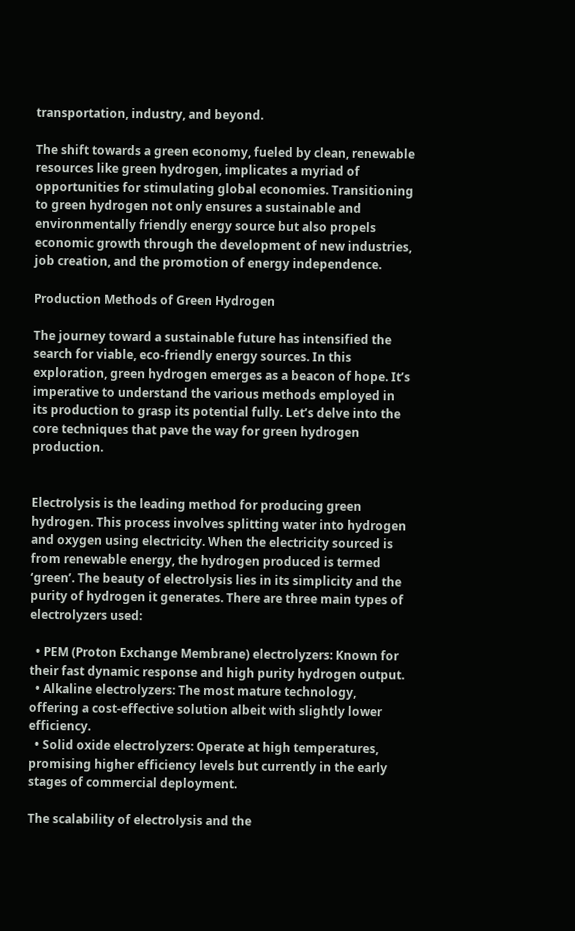transportation, industry, and beyond.

The shift towards a green economy, fueled by clean, renewable resources like green hydrogen, implicates a myriad of opportunities for stimulating global economies. Transitioning to green hydrogen not only ensures a sustainable and environmentally friendly energy source but also propels economic growth through the development of new industries, job creation, and the promotion of energy independence.

Production Methods of Green Hydrogen

The journey toward a sustainable future has intensified the search for viable, eco-friendly energy sources. In this exploration, green hydrogen emerges as a beacon of hope. It’s imperative to understand the various methods employed in its production to grasp its potential fully. Let’s delve into the core techniques that pave the way for green hydrogen production.


Electrolysis is the leading method for producing green hydrogen. This process involves splitting water into hydrogen and oxygen using electricity. When the electricity sourced is from renewable energy, the hydrogen produced is termed ‘green’. The beauty of electrolysis lies in its simplicity and the purity of hydrogen it generates. There are three main types of electrolyzers used:

  • PEM (Proton Exchange Membrane) electrolyzers: Known for their fast dynamic response and high purity hydrogen output.
  • Alkaline electrolyzers: The most mature technology, offering a cost-effective solution albeit with slightly lower efficiency.
  • Solid oxide electrolyzers: Operate at high temperatures, promising higher efficiency levels but currently in the early stages of commercial deployment.

The scalability of electrolysis and the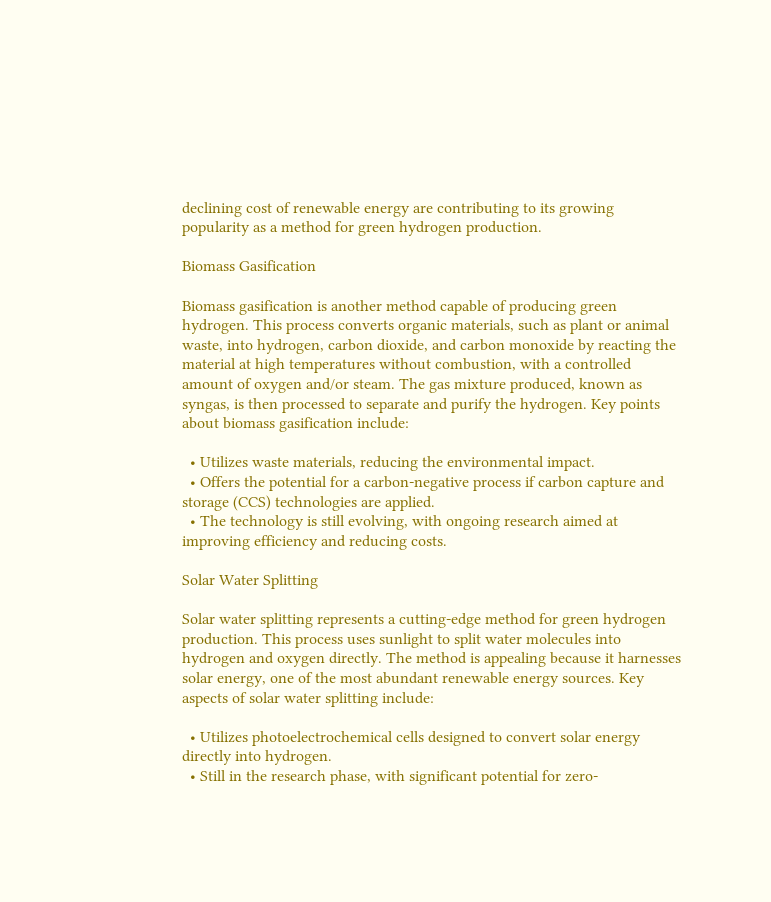declining cost of renewable energy are contributing to its growing popularity as a method for green hydrogen production.

Biomass Gasification

Biomass gasification is another method capable of producing green hydrogen. This process converts organic materials, such as plant or animal waste, into hydrogen, carbon dioxide, and carbon monoxide by reacting the material at high temperatures without combustion, with a controlled amount of oxygen and/or steam. The gas mixture produced, known as syngas, is then processed to separate and purify the hydrogen. Key points about biomass gasification include:

  • Utilizes waste materials, reducing the environmental impact.
  • Offers the potential for a carbon-negative process if carbon capture and storage (CCS) technologies are applied.
  • The technology is still evolving, with ongoing research aimed at improving efficiency and reducing costs.

Solar Water Splitting

Solar water splitting represents a cutting-edge method for green hydrogen production. This process uses sunlight to split water molecules into hydrogen and oxygen directly. The method is appealing because it harnesses solar energy, one of the most abundant renewable energy sources. Key aspects of solar water splitting include:

  • Utilizes photoelectrochemical cells designed to convert solar energy directly into hydrogen.
  • Still in the research phase, with significant potential for zero-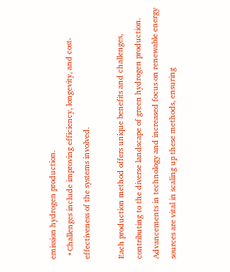emission hydrogen production.
  • Challenges include improving efficiency, longevity, and cost-effectiveness of the systems involved.

Each production method offers unique benefits and challenges, contributing to the diverse landscape of green hydrogen production. Advancements in technology and increased focus on renewable energy sources are vital in scaling up these methods, ensuring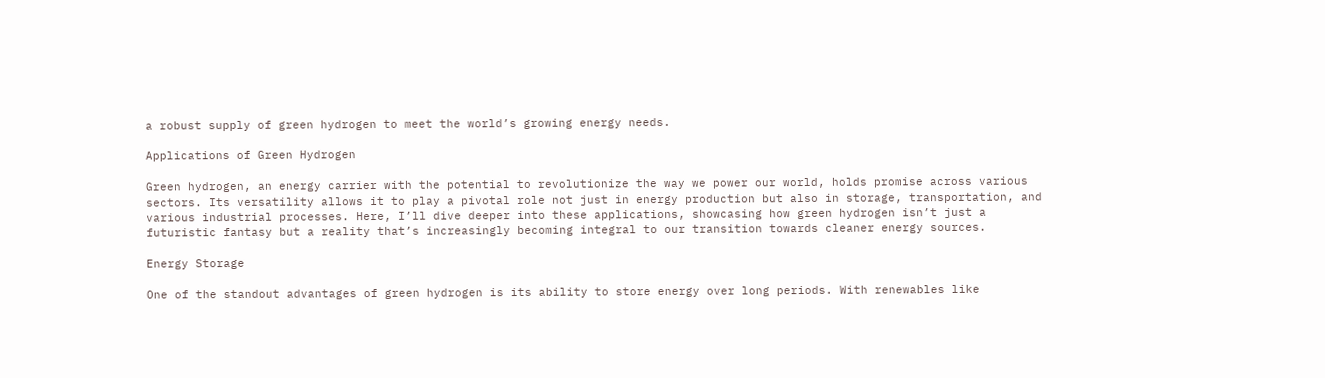a robust supply of green hydrogen to meet the world’s growing energy needs.

Applications of Green Hydrogen

Green hydrogen, an energy carrier with the potential to revolutionize the way we power our world, holds promise across various sectors. Its versatility allows it to play a pivotal role not just in energy production but also in storage, transportation, and various industrial processes. Here, I’ll dive deeper into these applications, showcasing how green hydrogen isn’t just a futuristic fantasy but a reality that’s increasingly becoming integral to our transition towards cleaner energy sources.

Energy Storage

One of the standout advantages of green hydrogen is its ability to store energy over long periods. With renewables like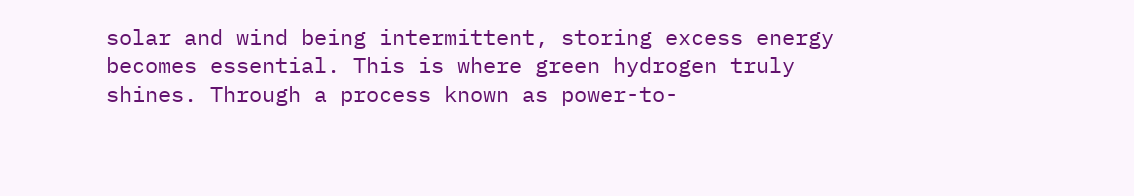solar and wind being intermittent, storing excess energy becomes essential. This is where green hydrogen truly shines. Through a process known as power-to-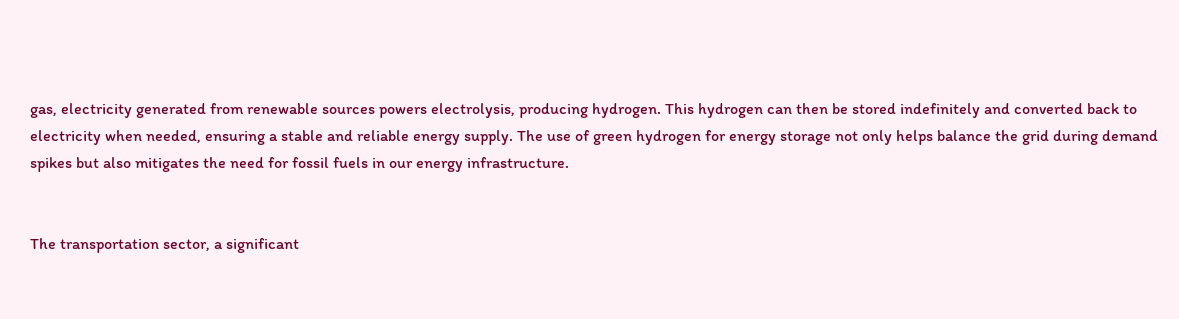gas, electricity generated from renewable sources powers electrolysis, producing hydrogen. This hydrogen can then be stored indefinitely and converted back to electricity when needed, ensuring a stable and reliable energy supply. The use of green hydrogen for energy storage not only helps balance the grid during demand spikes but also mitigates the need for fossil fuels in our energy infrastructure.


The transportation sector, a significant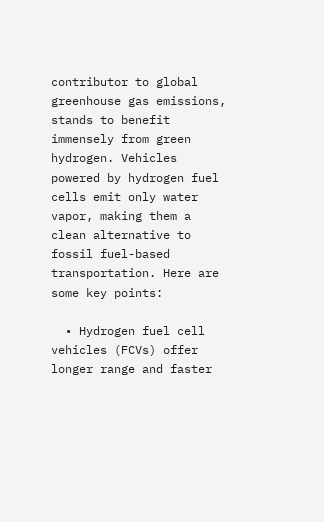contributor to global greenhouse gas emissions, stands to benefit immensely from green hydrogen. Vehicles powered by hydrogen fuel cells emit only water vapor, making them a clean alternative to fossil fuel-based transportation. Here are some key points:

  • Hydrogen fuel cell vehicles (FCVs) offer longer range and faster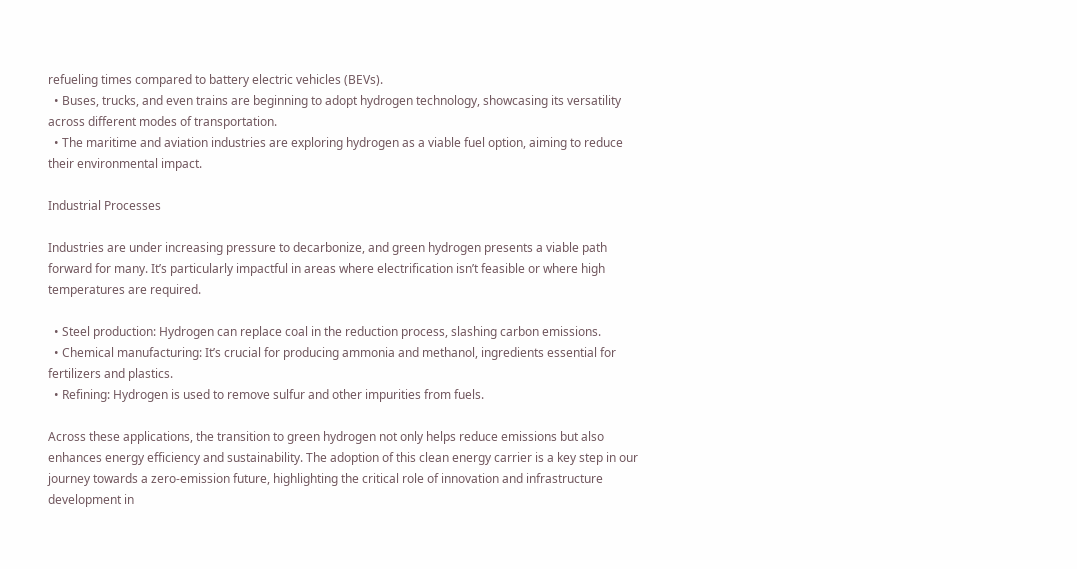refueling times compared to battery electric vehicles (BEVs).
  • Buses, trucks, and even trains are beginning to adopt hydrogen technology, showcasing its versatility across different modes of transportation.
  • The maritime and aviation industries are exploring hydrogen as a viable fuel option, aiming to reduce their environmental impact.

Industrial Processes

Industries are under increasing pressure to decarbonize, and green hydrogen presents a viable path forward for many. It’s particularly impactful in areas where electrification isn’t feasible or where high temperatures are required.

  • Steel production: Hydrogen can replace coal in the reduction process, slashing carbon emissions.
  • Chemical manufacturing: It’s crucial for producing ammonia and methanol, ingredients essential for fertilizers and plastics.
  • Refining: Hydrogen is used to remove sulfur and other impurities from fuels.

Across these applications, the transition to green hydrogen not only helps reduce emissions but also enhances energy efficiency and sustainability. The adoption of this clean energy carrier is a key step in our journey towards a zero-emission future, highlighting the critical role of innovation and infrastructure development in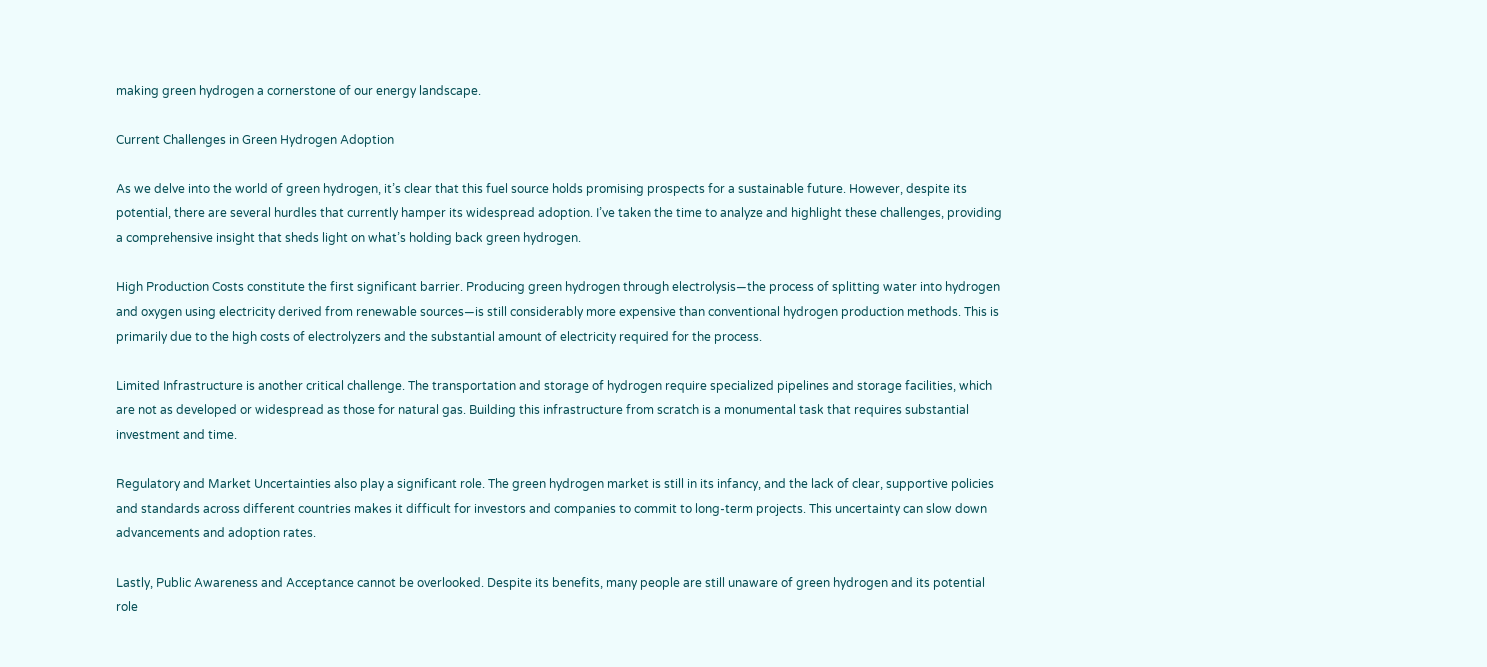making green hydrogen a cornerstone of our energy landscape.

Current Challenges in Green Hydrogen Adoption

As we delve into the world of green hydrogen, it’s clear that this fuel source holds promising prospects for a sustainable future. However, despite its potential, there are several hurdles that currently hamper its widespread adoption. I’ve taken the time to analyze and highlight these challenges, providing a comprehensive insight that sheds light on what’s holding back green hydrogen.

High Production Costs constitute the first significant barrier. Producing green hydrogen through electrolysis—the process of splitting water into hydrogen and oxygen using electricity derived from renewable sources—is still considerably more expensive than conventional hydrogen production methods. This is primarily due to the high costs of electrolyzers and the substantial amount of electricity required for the process.

Limited Infrastructure is another critical challenge. The transportation and storage of hydrogen require specialized pipelines and storage facilities, which are not as developed or widespread as those for natural gas. Building this infrastructure from scratch is a monumental task that requires substantial investment and time.

Regulatory and Market Uncertainties also play a significant role. The green hydrogen market is still in its infancy, and the lack of clear, supportive policies and standards across different countries makes it difficult for investors and companies to commit to long-term projects. This uncertainty can slow down advancements and adoption rates.

Lastly, Public Awareness and Acceptance cannot be overlooked. Despite its benefits, many people are still unaware of green hydrogen and its potential role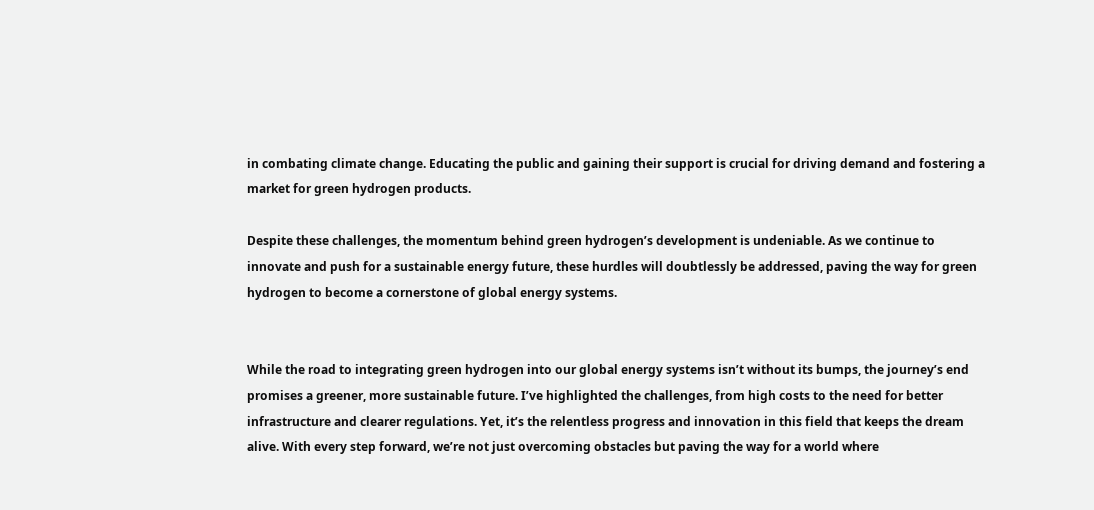in combating climate change. Educating the public and gaining their support is crucial for driving demand and fostering a market for green hydrogen products.

Despite these challenges, the momentum behind green hydrogen’s development is undeniable. As we continue to innovate and push for a sustainable energy future, these hurdles will doubtlessly be addressed, paving the way for green hydrogen to become a cornerstone of global energy systems.


While the road to integrating green hydrogen into our global energy systems isn’t without its bumps, the journey’s end promises a greener, more sustainable future. I’ve highlighted the challenges, from high costs to the need for better infrastructure and clearer regulations. Yet, it’s the relentless progress and innovation in this field that keeps the dream alive. With every step forward, we’re not just overcoming obstacles but paving the way for a world where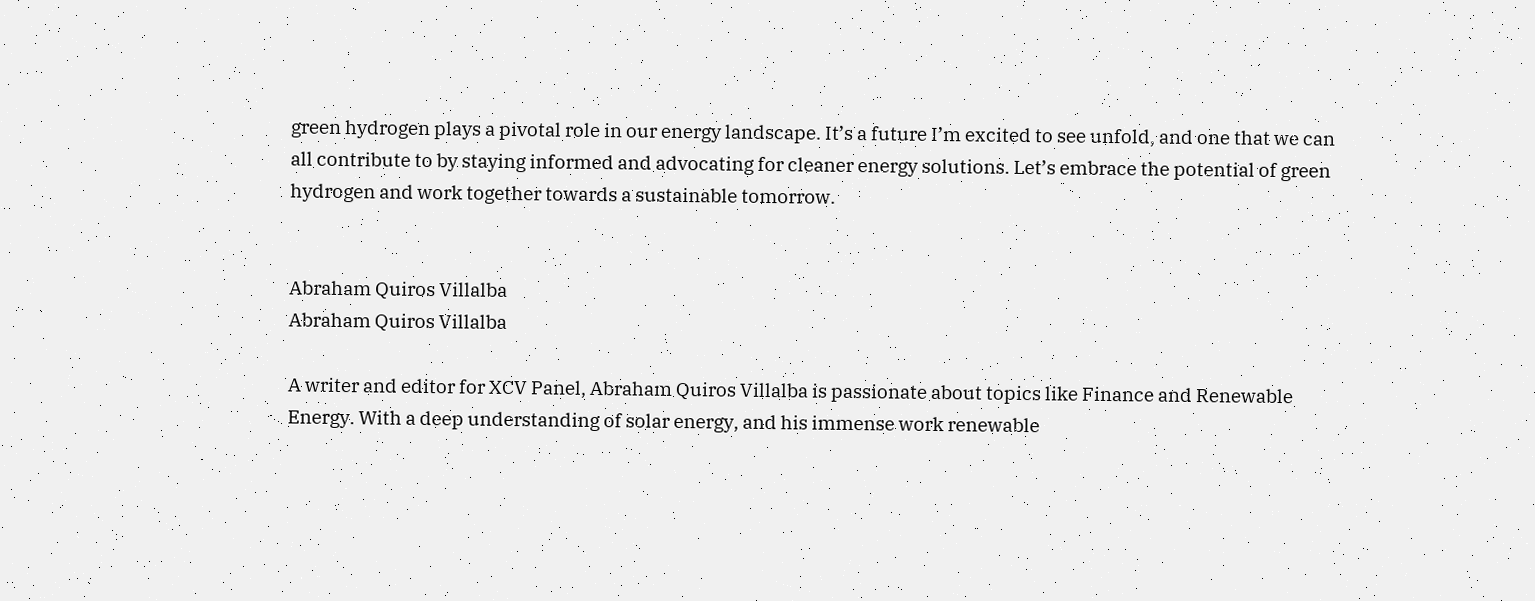green hydrogen plays a pivotal role in our energy landscape. It’s a future I’m excited to see unfold, and one that we can all contribute to by staying informed and advocating for cleaner energy solutions. Let’s embrace the potential of green hydrogen and work together towards a sustainable tomorrow.


Abraham Quiros Villalba
Abraham Quiros Villalba

A writer and editor for XCV Panel, Abraham Quiros Villalba is passionate about topics like Finance and Renewable Energy. With a deep understanding of solar energy, and his immense work renewable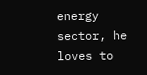energy sector, he loves to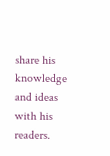share his knowledge and ideas with his readers.